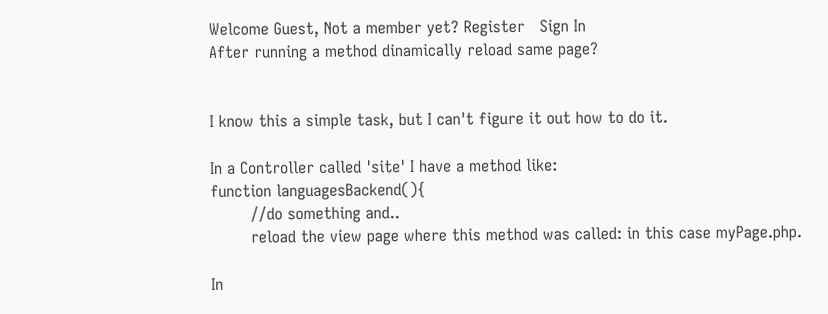Welcome Guest, Not a member yet? Register   Sign In
After running a method dinamically reload same page?


I know this a simple task, but I can't figure it out how to do it.

In a Controller called 'site' I have a method like:
function languagesBackend(){
        //do something and..
        reload the view page where this method was called: in this case myPage.php.

In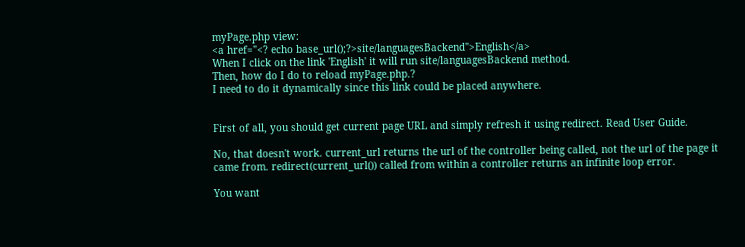myPage.php view:
<a href="<? echo base_url();?>site/languagesBackend">English</a>
When I click on the link 'English' it will run site/languagesBackend method.
Then, how do I do to reload myPage.php.?
I need to do it dynamically since this link could be placed anywhere.


First of all, you should get current page URL and simply refresh it using redirect. Read User Guide.

No, that doesn't work. current_url returns the url of the controller being called, not the url of the page it came from. redirect(current_url()) called from within a controller returns an infinite loop error.

You want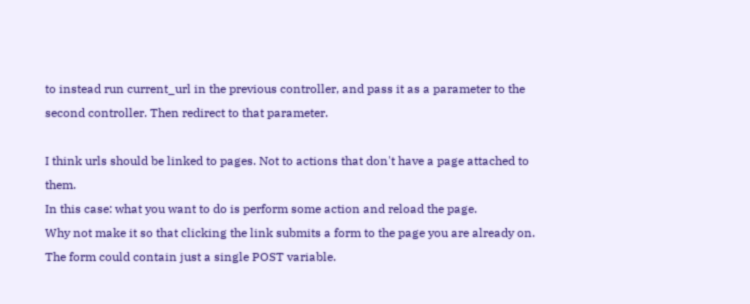to instead run current_url in the previous controller, and pass it as a parameter to the second controller. Then redirect to that parameter.

I think urls should be linked to pages. Not to actions that don't have a page attached to them.
In this case: what you want to do is perform some action and reload the page.
Why not make it so that clicking the link submits a form to the page you are already on.
The form could contain just a single POST variable.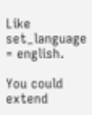Like set_language = english.

You could extend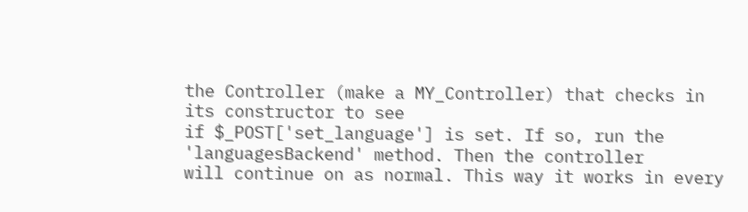the Controller (make a MY_Controller) that checks in its constructor to see
if $_POST['set_language'] is set. If so, run the 'languagesBackend' method. Then the controller
will continue on as normal. This way it works in every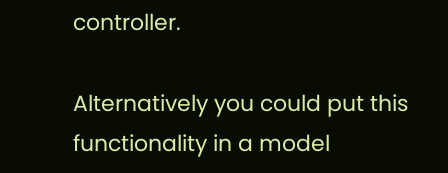controller.

Alternatively you could put this functionality in a model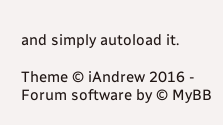and simply autoload it.

Theme © iAndrew 2016 - Forum software by © MyBB